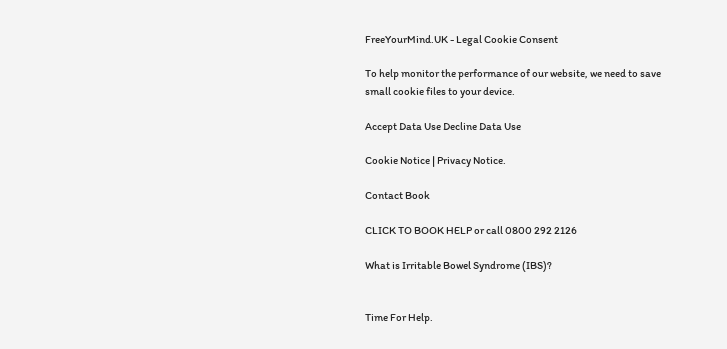FreeYourMind.UK - Legal Cookie Consent

To help monitor the performance of our website, we need to save small cookie files to your device.

Accept Data Use Decline Data Use

Cookie Notice | Privacy Notice.

Contact Book

CLICK TO BOOK HELP or call 0800 292 2126

What is Irritable Bowel Syndrome (IBS)?


Time For Help.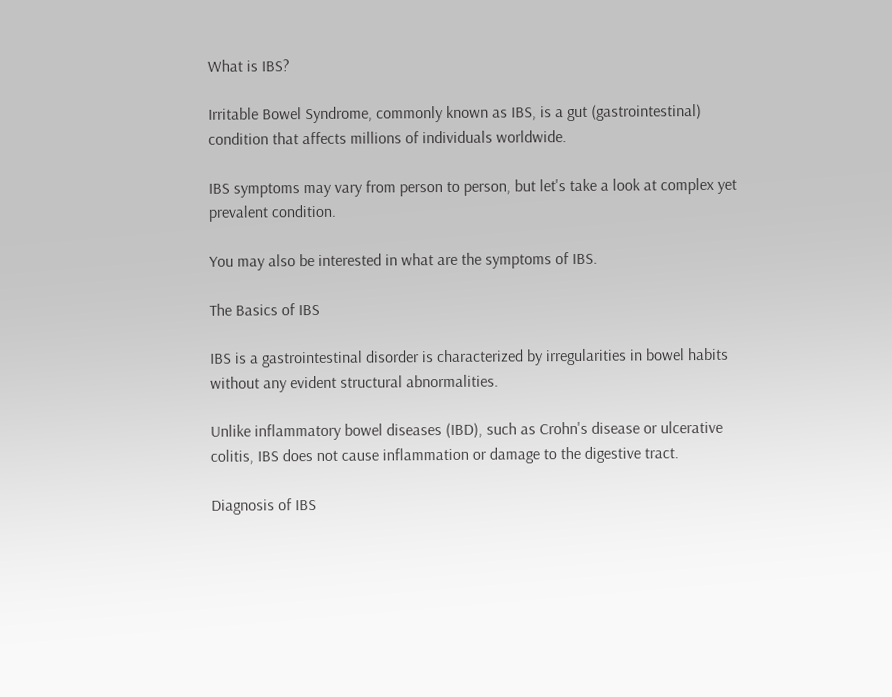What is IBS?

Irritable Bowel Syndrome, commonly known as IBS, is a gut (gastrointestinal) condition that affects millions of individuals worldwide.

IBS symptoms may vary from person to person, but let's take a look at complex yet prevalent condition.

You may also be interested in what are the symptoms of IBS.

The Basics of IBS

IBS is a gastrointestinal disorder is characterized by irregularities in bowel habits without any evident structural abnormalities.

Unlike inflammatory bowel diseases (IBD), such as Crohn's disease or ulcerative colitis, IBS does not cause inflammation or damage to the digestive tract.

Diagnosis of IBS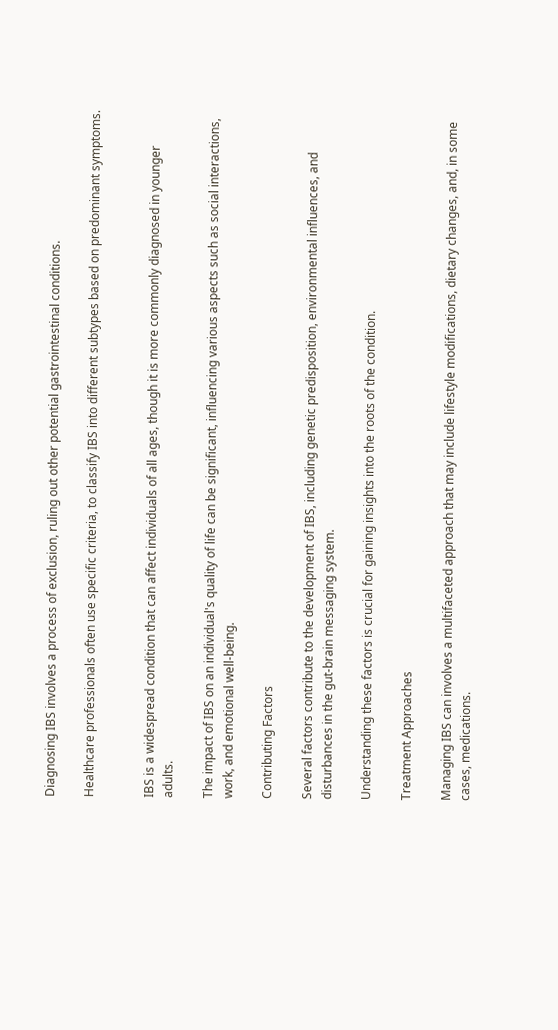Diagnosing IBS involves a process of exclusion, ruling out other potential gastrointestinal conditions.

Healthcare professionals often use specific criteria, to classify IBS into different subtypes based on predominant symptoms.


IBS is a widespread condition that can affect individuals of all ages, though it is more commonly diagnosed in younger adults.

The impact of IBS on an individual's quality of life can be significant, influencing various aspects such as social interactions, work, and emotional well-being.

Contributing Factors

Several factors contribute to the development of IBS, including genetic predisposition, environmental influences, and disturbances in the gut-brain messaging system.

Understanding these factors is crucial for gaining insights into the roots of the condition.

Treatment Approaches

Managing IBS can involves a multifaceted approach that may include lifestyle modifications, dietary changes, and, in some cases, medications.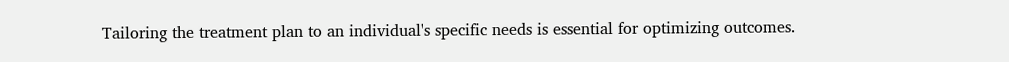Tailoring the treatment plan to an individual's specific needs is essential for optimizing outcomes.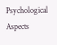Psychological Aspects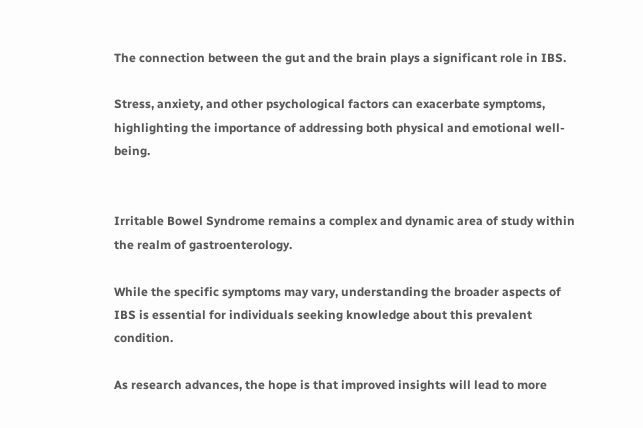The connection between the gut and the brain plays a significant role in IBS.

Stress, anxiety, and other psychological factors can exacerbate symptoms, highlighting the importance of addressing both physical and emotional well-being.


Irritable Bowel Syndrome remains a complex and dynamic area of study within the realm of gastroenterology.

While the specific symptoms may vary, understanding the broader aspects of IBS is essential for individuals seeking knowledge about this prevalent condition.

As research advances, the hope is that improved insights will lead to more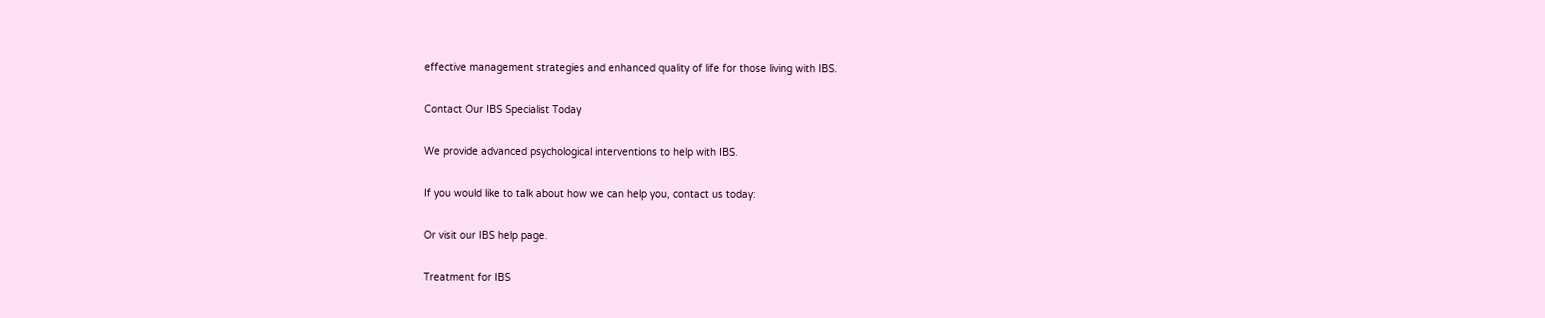effective management strategies and enhanced quality of life for those living with IBS.

Contact Our IBS Specialist Today

We provide advanced psychological interventions to help with IBS.

If you would like to talk about how we can help you, contact us today:

Or visit our IBS help page.

Treatment for IBS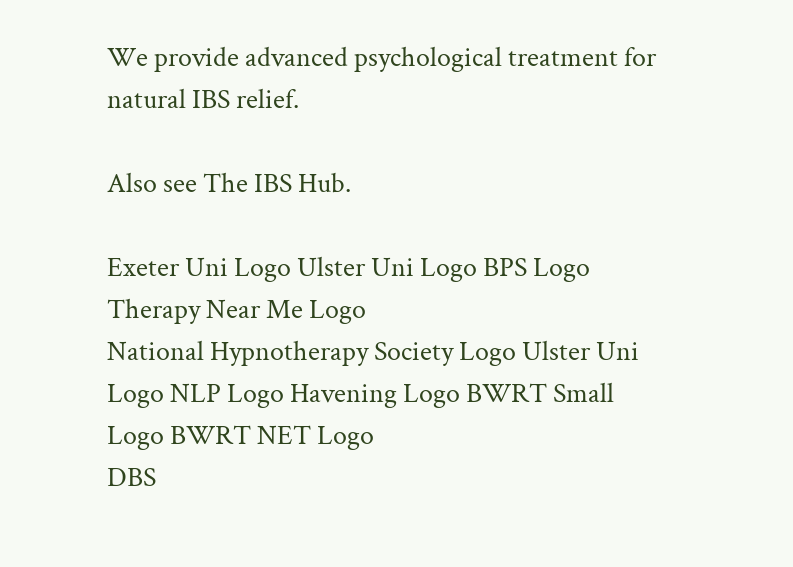We provide advanced psychological treatment for natural IBS relief.

Also see The IBS Hub.

Exeter Uni Logo Ulster Uni Logo BPS Logo Therapy Near Me Logo
National Hypnotherapy Society Logo Ulster Uni Logo NLP Logo Havening Logo BWRT Small Logo BWRT NET Logo
DBS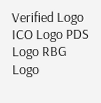Verified Logo ICO Logo PDS Logo RBG Logo